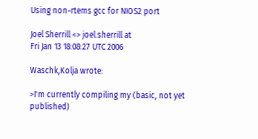Using non-rtems gcc for NIOS2 port

Joel Sherrill <> joel.sherrill at
Fri Jan 13 18:08:27 UTC 2006

Waschk,Kolja wrote:

>I'm currently compiling my (basic, not yet published)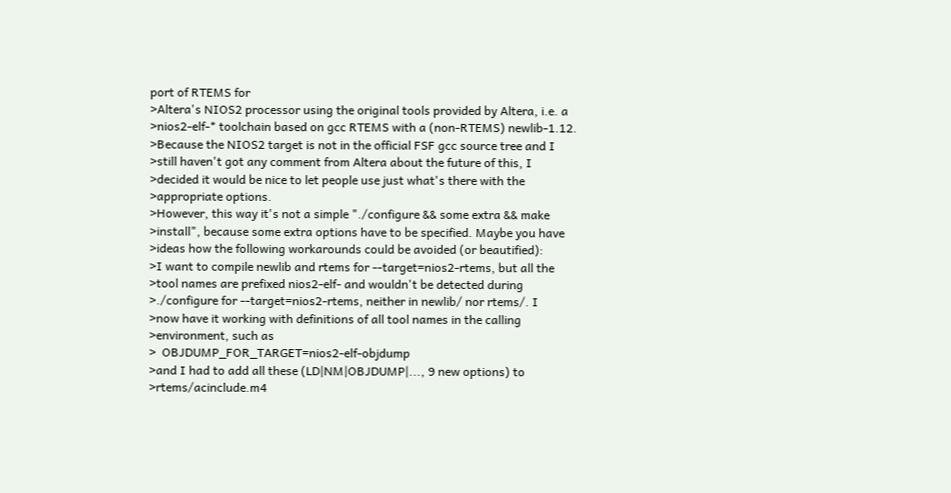port of RTEMS for
>Altera's NIOS2 processor using the original tools provided by Altera, i.e. a
>nios2-elf-* toolchain based on gcc RTEMS with a (non-RTEMS) newlib-1.12.
>Because the NIOS2 target is not in the official FSF gcc source tree and I
>still haven't got any comment from Altera about the future of this, I
>decided it would be nice to let people use just what's there with the
>appropriate options.
>However, this way it's not a simple "./configure && some extra && make
>install", because some extra options have to be specified. Maybe you have
>ideas how the following workarounds could be avoided (or beautified):
>I want to compile newlib and rtems for --target=nios2-rtems, but all the
>tool names are prefixed nios2-elf- and wouldn't be detected during
>./configure for --target=nios2-rtems, neither in newlib/ nor rtems/. I
>now have it working with definitions of all tool names in the calling
>environment, such as
>  OBJDUMP_FOR_TARGET=nios2-elf-objdump
>and I had to add all these (LD|NM|OBJDUMP|..., 9 new options) to
>rtems/acinclude.m4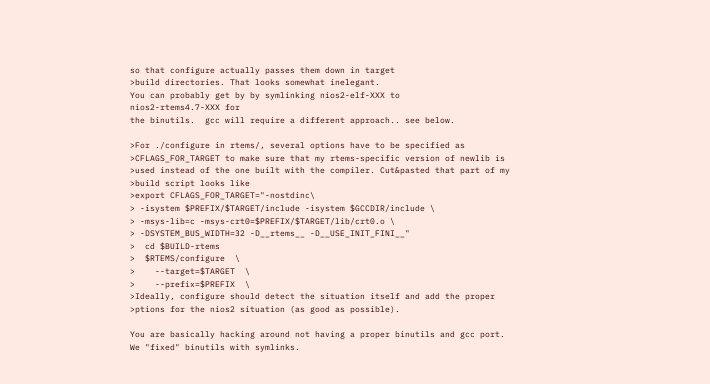so that configure actually passes them down in target
>build directories. That looks somewhat inelegant.
You can probably get by by symlinking nios2-elf-XXX to
nios2-rtems4.7-XXX for
the binutils.  gcc will require a different approach.. see below.

>For ./configure in rtems/, several options have to be specified as
>CFLAGS_FOR_TARGET to make sure that my rtems-specific version of newlib is
>used instead of the one built with the compiler. Cut&pasted that part of my
>build script looks like
>export CFLAGS_FOR_TARGET="-nostdinc\
> -isystem $PREFIX/$TARGET/include -isystem $GCCDIR/include \
> -msys-lib=c -msys-crt0=$PREFIX/$TARGET/lib/crt0.o \
> -DSYSTEM_BUS_WIDTH=32 -D__rtems__ -D__USE_INIT_FINI__"
>  cd $BUILD-rtems
>  $RTEMS/configure  \
>    --target=$TARGET  \
>    --prefix=$PREFIX  \
>Ideally, configure should detect the situation itself and add the proper
>ptions for the nios2 situation (as good as possible).

You are basically hacking around not having a proper binutils and gcc port.
We "fixed" binutils with symlinks.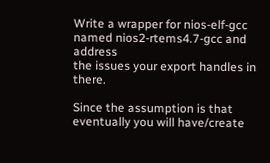Write a wrapper for nios-elf-gcc named nios2-rtems4.7-gcc and address
the issues your export handles in there.

Since the assumption is that eventually you will have/create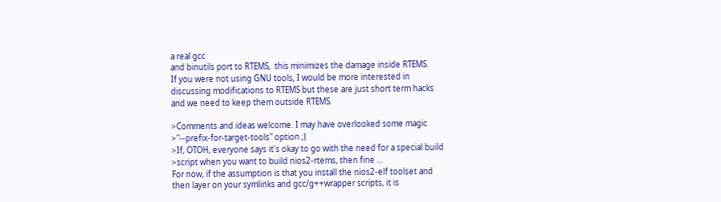a real gcc
and binutils port to RTEMS,  this minimizes the damage inside RTEMS.
If you were not using GNU tools, I would be more interested in
discussing modifications to RTEMS but these are just short term hacks
and we need to keep them outside RTEMS.

>Comments and ideas welcome. I may have overlooked some magic
>"--prefix-for-target-tools" option ;)
>If, OTOH, everyone says it's okay to go with the need for a special build
>script when you want to build nios2-rtems, then fine ...
For now, if the assumption is that you install the nios2-elf toolset and
then layer on your symlinks and gcc/g++wrapper scripts, it is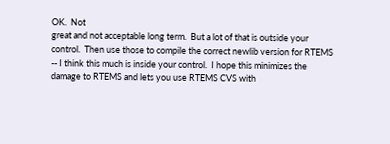OK.  Not
great and not acceptable long term.  But a lot of that is outside your
control.  Then use those to compile the correct newlib version for RTEMS
-- I think this much is inside your control.  I hope this minimizes the
damage to RTEMS and lets you use RTEMS CVS with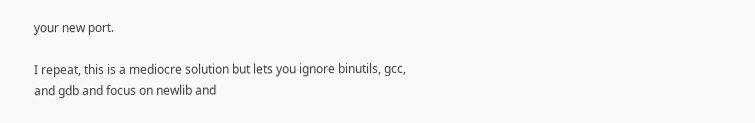your new port.

I repeat, this is a mediocre solution but lets you ignore binutils, gcc,
and gdb and focus on newlib and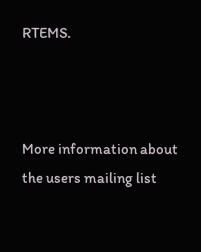RTEMS.



More information about the users mailing list